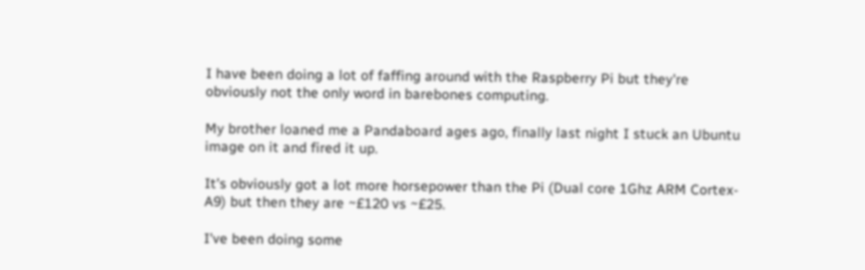I have been doing a lot of faffing around with the Raspberry Pi but they're obviously not the only word in barebones computing.

My brother loaned me a Pandaboard ages ago, finally last night I stuck an Ubuntu image on it and fired it up.

It's obviously got a lot more horsepower than the Pi (Dual core 1Ghz ARM Cortex-A9) but then they are ~£120 vs ~£25.

I've been doing some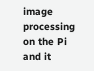image processing on the Pi and it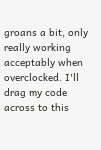groans a bit, only really working acceptably when overclocked. I'll drag my code across to this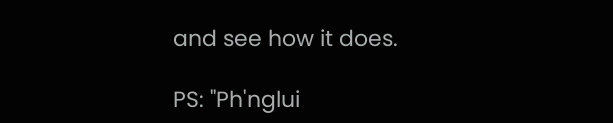and see how it does.

PS: "Ph'nglui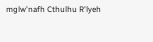mglw'nafh Cthulhu R'lyeh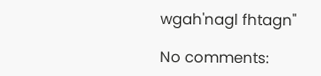wgah'nagl fhtagn"

No comments: